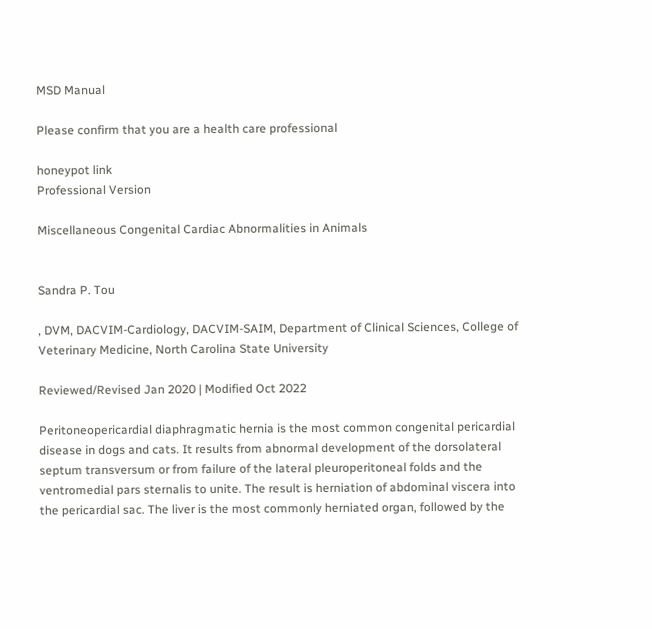MSD Manual

Please confirm that you are a health care professional

honeypot link
Professional Version

Miscellaneous Congenital Cardiac Abnormalities in Animals


Sandra P. Tou

, DVM, DACVIM-Cardiology, DACVIM-SAIM, Department of Clinical Sciences, College of Veterinary Medicine, North Carolina State University

Reviewed/Revised Jan 2020 | Modified Oct 2022

Peritoneopericardial diaphragmatic hernia is the most common congenital pericardial disease in dogs and cats. It results from abnormal development of the dorsolateral septum transversum or from failure of the lateral pleuroperitoneal folds and the ventromedial pars sternalis to unite. The result is herniation of abdominal viscera into the pericardial sac. The liver is the most commonly herniated organ, followed by the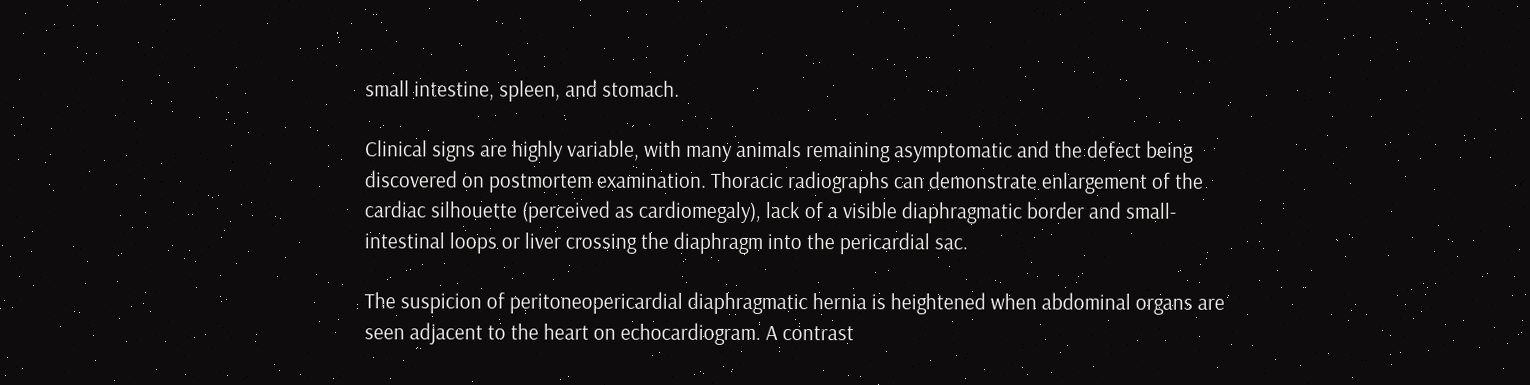small intestine, spleen, and stomach.

Clinical signs are highly variable, with many animals remaining asymptomatic and the defect being discovered on postmortem examination. Thoracic radiographs can demonstrate enlargement of the cardiac silhouette (perceived as cardiomegaly), lack of a visible diaphragmatic border and small-intestinal loops or liver crossing the diaphragm into the pericardial sac.

The suspicion of peritoneopericardial diaphragmatic hernia is heightened when abdominal organs are seen adjacent to the heart on echocardiogram. A contrast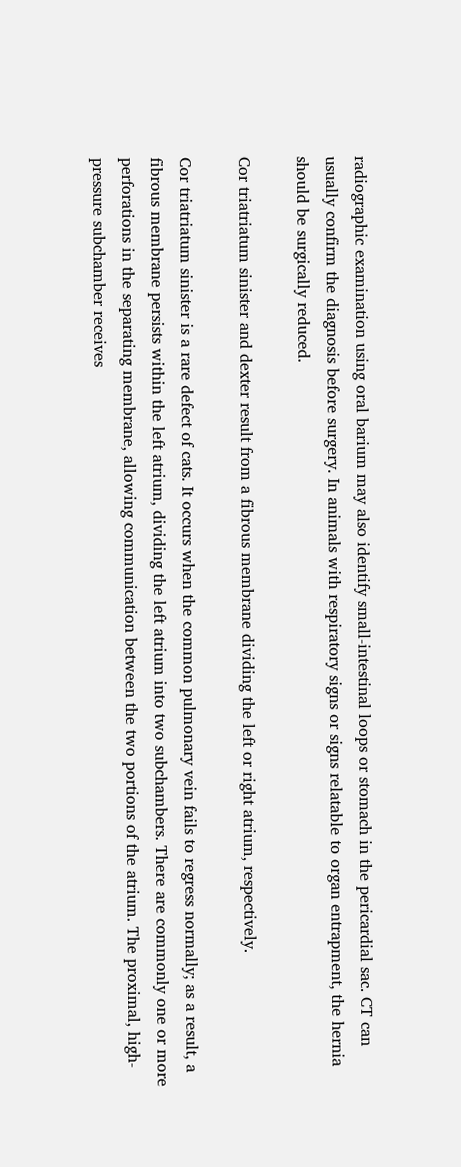radiographic examination using oral barium may also identify small-intestinal loops or stomach in the pericardial sac. CT can usually confirm the diagnosis before surgery. In animals with respiratory signs or signs relatable to organ entrapment, the hernia should be surgically reduced.

Cor triatriatum sinister and dexter result from a fibrous membrane dividing the left or right atrium, respectively.

Cor triatriatum sinister is a rare defect of cats. It occurs when the common pulmonary vein fails to regress normally; as a result, a fibrous membrane persists within the left atrium, dividing the left atrium into two subchambers. There are commonly one or more perforations in the separating membrane, allowing communication between the two portions of the atrium. The proximal, high-pressure subchamber receives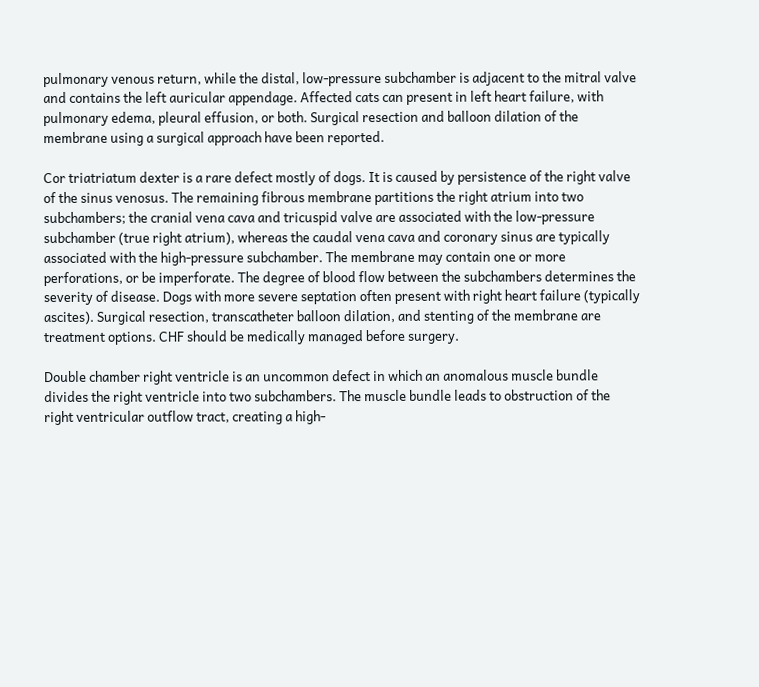pulmonary venous return, while the distal, low-pressure subchamber is adjacent to the mitral valve and contains the left auricular appendage. Affected cats can present in left heart failure, with pulmonary edema, pleural effusion, or both. Surgical resection and balloon dilation of the membrane using a surgical approach have been reported.

Cor triatriatum dexter is a rare defect mostly of dogs. It is caused by persistence of the right valve of the sinus venosus. The remaining fibrous membrane partitions the right atrium into two subchambers; the cranial vena cava and tricuspid valve are associated with the low-pressure subchamber (true right atrium), whereas the caudal vena cava and coronary sinus are typically associated with the high-pressure subchamber. The membrane may contain one or more perforations, or be imperforate. The degree of blood flow between the subchambers determines the severity of disease. Dogs with more severe septation often present with right heart failure (typically ascites). Surgical resection, transcatheter balloon dilation, and stenting of the membrane are treatment options. CHF should be medically managed before surgery.

Double chamber right ventricle is an uncommon defect in which an anomalous muscle bundle divides the right ventricle into two subchambers. The muscle bundle leads to obstruction of the right ventricular outflow tract, creating a high-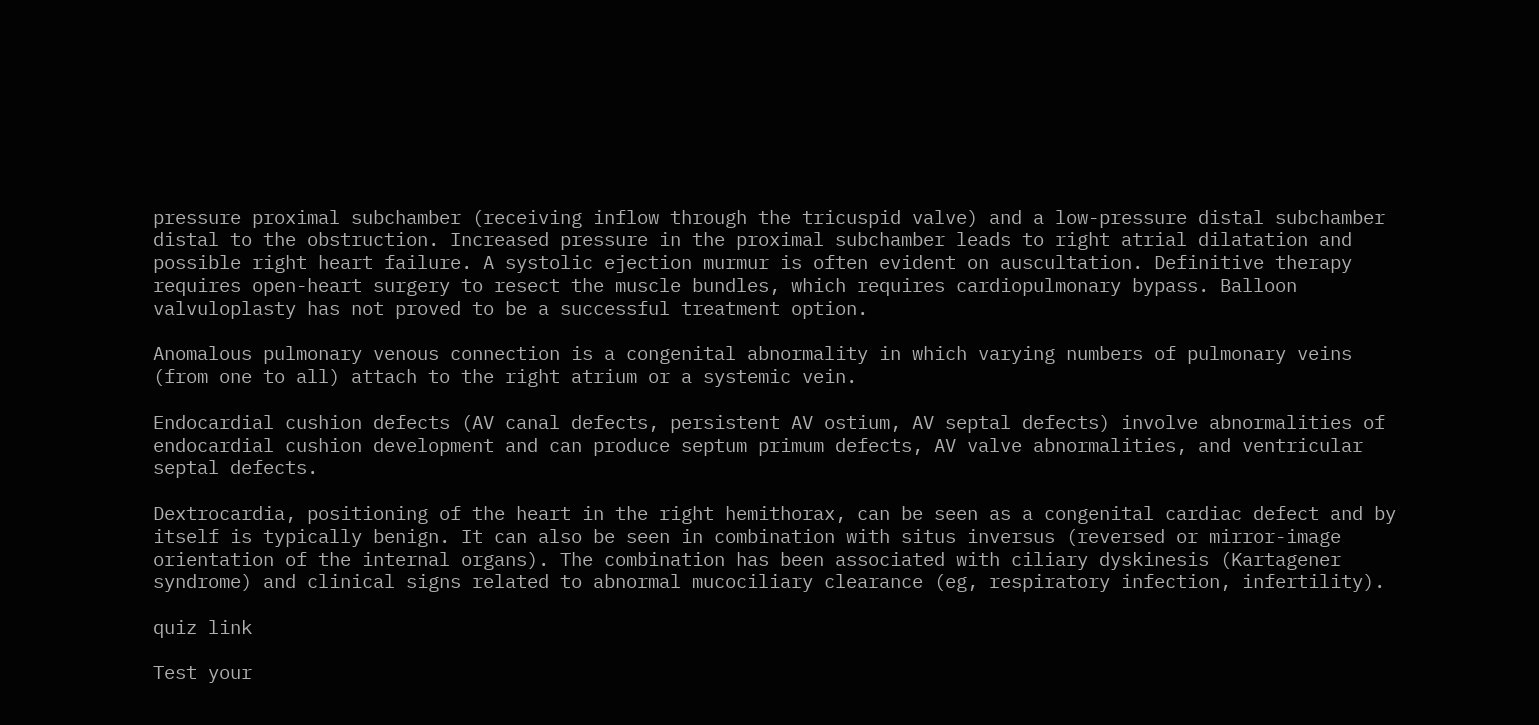pressure proximal subchamber (receiving inflow through the tricuspid valve) and a low-pressure distal subchamber distal to the obstruction. Increased pressure in the proximal subchamber leads to right atrial dilatation and possible right heart failure. A systolic ejection murmur is often evident on auscultation. Definitive therapy requires open-heart surgery to resect the muscle bundles, which requires cardiopulmonary bypass. Balloon valvuloplasty has not proved to be a successful treatment option.

Anomalous pulmonary venous connection is a congenital abnormality in which varying numbers of pulmonary veins (from one to all) attach to the right atrium or a systemic vein.

Endocardial cushion defects (AV canal defects, persistent AV ostium, AV septal defects) involve abnormalities of endocardial cushion development and can produce septum primum defects, AV valve abnormalities, and ventricular septal defects.

Dextrocardia, positioning of the heart in the right hemithorax, can be seen as a congenital cardiac defect and by itself is typically benign. It can also be seen in combination with situs inversus (reversed or mirror-image orientation of the internal organs). The combination has been associated with ciliary dyskinesis (Kartagener syndrome) and clinical signs related to abnormal mucociliary clearance (eg, respiratory infection, infertility).

quiz link

Test your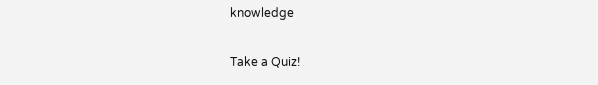knowledge

Take a Quiz!